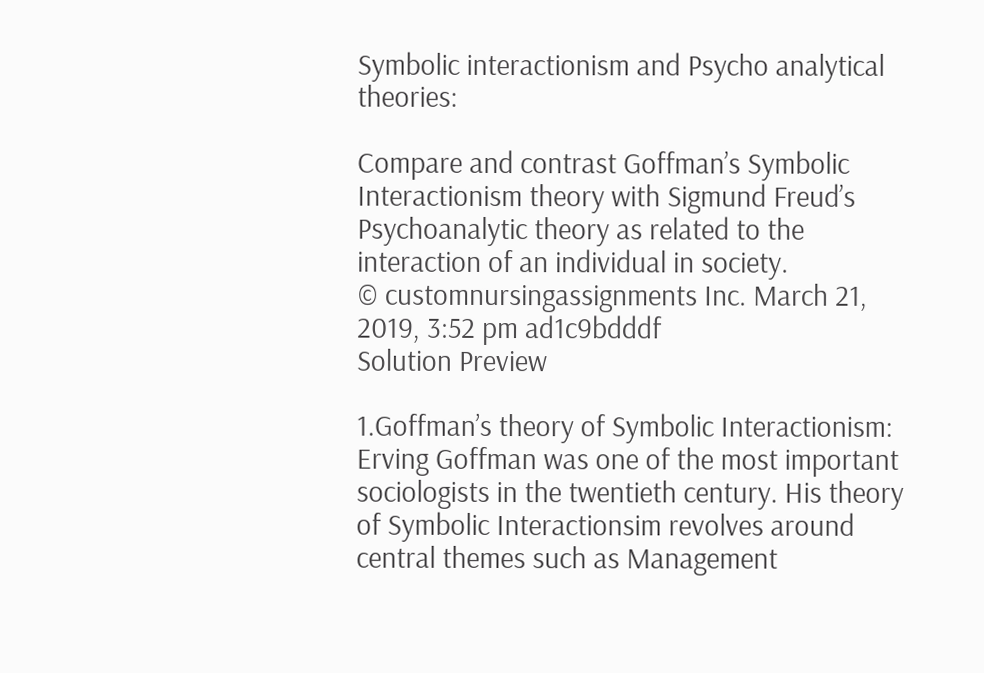Symbolic interactionism and Psycho analytical theories:

Compare and contrast Goffman’s Symbolic Interactionism theory with Sigmund Freud’s Psychoanalytic theory as related to the interaction of an individual in society.
© customnursingassignments Inc. March 21, 2019, 3:52 pm ad1c9bdddf
Solution Preview

1.Goffman’s theory of Symbolic Interactionism:
Erving Goffman was one of the most important sociologists in the twentieth century. His theory of Symbolic Interactionsim revolves around central themes such as Management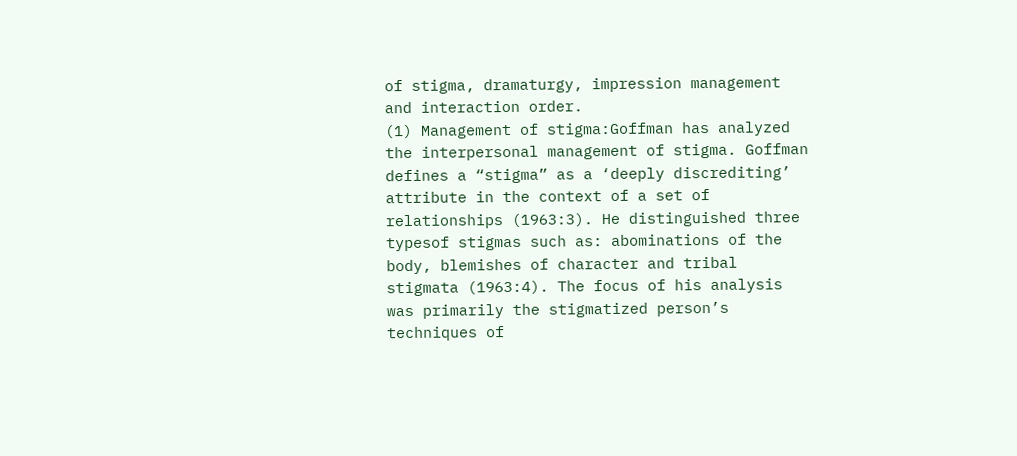of stigma, dramaturgy, impression management and interaction order.
(1) Management of stigma:Goffman has analyzed the interpersonal management of stigma. Goffman defines a “stigma” as a ‘deeply discrediting’ attribute in the context of a set of relationships (1963:3). He distinguished three typesof stigmas such as: abominations of the body, blemishes of character and tribal stigmata (1963:4). The focus of his analysis was primarily the stigmatized person’s techniques of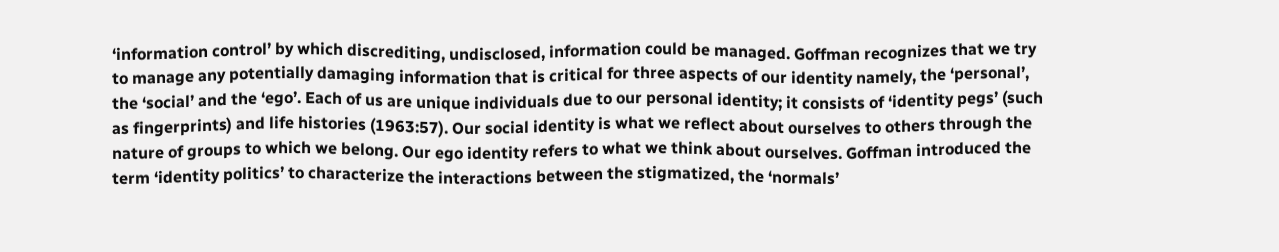‘information control’ by which discrediting, undisclosed, information could be managed. Goffman recognizes that we try to manage any potentially damaging information that is critical for three aspects of our identity namely, the ‘personal’, the ‘social’ and the ‘ego’. Each of us are unique individuals due to our personal identity; it consists of ‘identity pegs’ (such as fingerprints) and life histories (1963:57). Our social identity is what we reflect about ourselves to others through the nature of groups to which we belong. Our ego identity refers to what we think about ourselves. Goffman introduced the term ‘identity politics’ to characterize the interactions between the stigmatized, the ‘normals’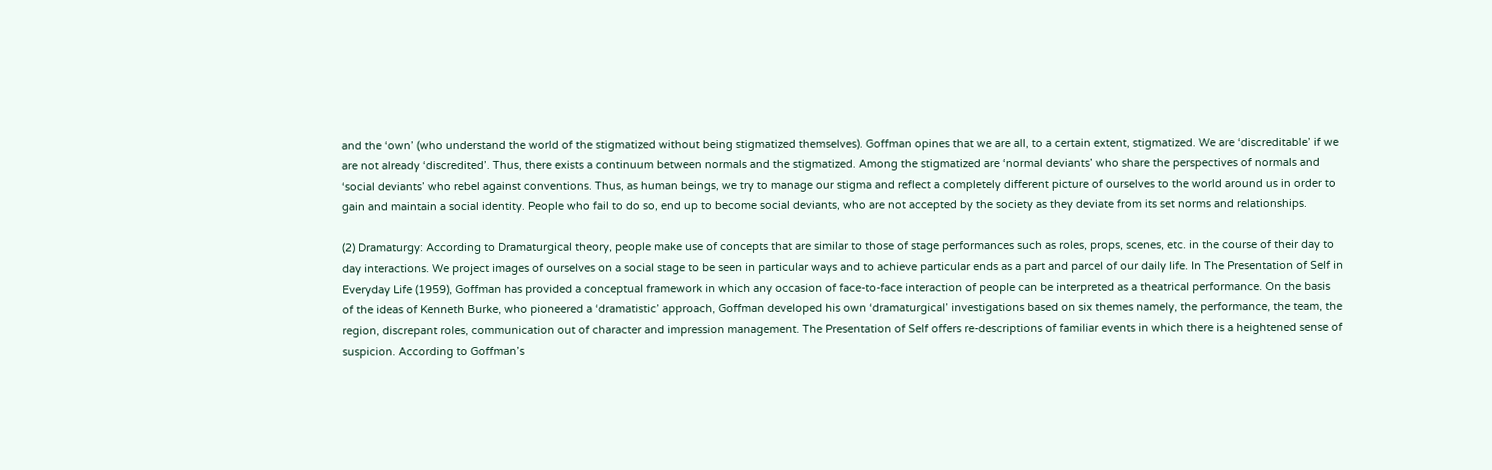and the ‘own’ (who understand the world of the stigmatized without being stigmatized themselves). Goffman opines that we are all, to a certain extent, stigmatized. We are ‘discreditable’ if we are not already ‘discredited’. Thus, there exists a continuum between normals and the stigmatized. Among the stigmatized are ‘normal deviants’ who share the perspectives of normals and ‘social deviants’ who rebel against conventions. Thus, as human beings, we try to manage our stigma and reflect a completely different picture of ourselves to the world around us in order to gain and maintain a social identity. People who fail to do so, end up to become social deviants, who are not accepted by the society as they deviate from its set norms and relationships.

(2) Dramaturgy: According to Dramaturgical theory, people make use of concepts that are similar to those of stage performances such as roles, props, scenes, etc. in the course of their day to day interactions. We project images of ourselves on a social stage to be seen in particular ways and to achieve particular ends as a part and parcel of our daily life. In The Presentation of Self in Everyday Life (1959), Goffman has provided a conceptual framework in which any occasion of face-to-face interaction of people can be interpreted as a theatrical performance. On the basis of the ideas of Kenneth Burke, who pioneered a ‘dramatistic’ approach, Goffman developed his own ‘dramaturgical’ investigations based on six themes namely, the performance, the team, the region, discrepant roles, communication out of character and impression management. The Presentation of Self offers re-descriptions of familiar events in which there is a heightened sense of suspicion. According to Goffman’s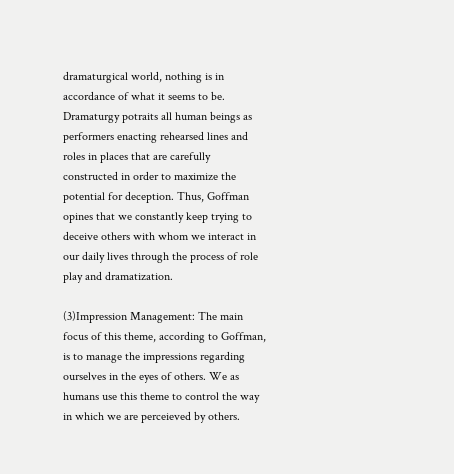dramaturgical world, nothing is in accordance of what it seems to be. Dramaturgy potraits all human beings as performers enacting rehearsed lines and roles in places that are carefully constructed in order to maximize the potential for deception. Thus, Goffman opines that we constantly keep trying to deceive others with whom we interact in our daily lives through the process of role play and dramatization.

(3)Impression Management: The main focus of this theme, according to Goffman, is to manage the impressions regarding ourselves in the eyes of others. We as humans use this theme to control the way in which we are perceieved by others.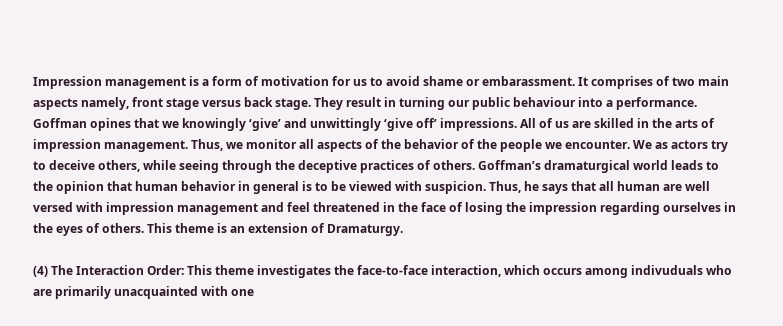Impression management is a form of motivation for us to avoid shame or embarassment. It comprises of two main aspects namely, front stage versus back stage. They result in turning our public behaviour into a performance. Goffman opines that we knowingly ‘give’ and unwittingly ‘give off’ impressions. All of us are skilled in the arts of impression management. Thus, we monitor all aspects of the behavior of the people we encounter. We as actors try to deceive others, while seeing through the deceptive practices of others. Goffman’s dramaturgical world leads to the opinion that human behavior in general is to be viewed with suspicion. Thus, he says that all human are well versed with impression management and feel threatened in the face of losing the impression regarding ourselves in the eyes of others. This theme is an extension of Dramaturgy.

(4) The Interaction Order: This theme investigates the face-to-face interaction, which occurs among indivuduals who are primarily unacquainted with one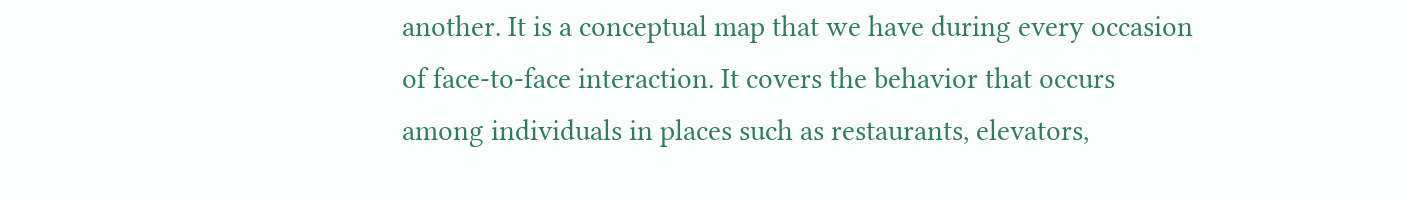another. It is a conceptual map that we have during every occasion of face-to-face interaction. It covers the behavior that occurs among individuals in places such as restaurants, elevators,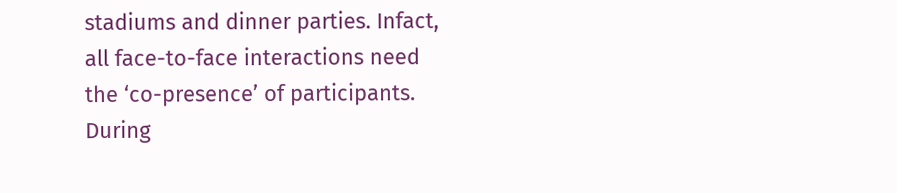stadiums and dinner parties. Infact, all face-to-face interactions need the ‘co-presence’ of participants. During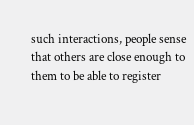such interactions, people sense that others are close enough to them to be able to register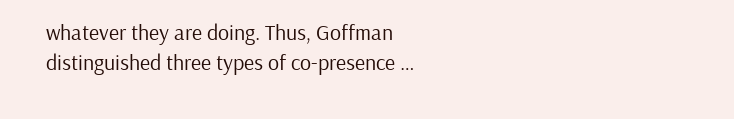whatever they are doing. Thus, Goffman distinguished three types of co-presence …